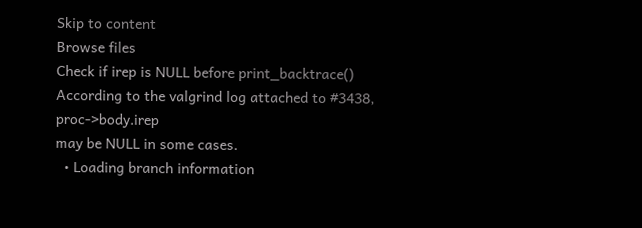Skip to content
Browse files
Check if irep is NULL before print_backtrace()
According to the valgrind log attached to #3438, proc->body.irep
may be NULL in some cases.
  • Loading branch information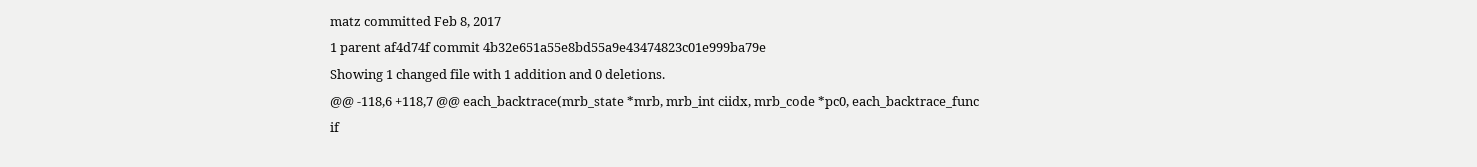matz committed Feb 8, 2017
1 parent af4d74f commit 4b32e651a55e8bd55a9e43474823c01e999ba79e
Showing 1 changed file with 1 addition and 0 deletions.
@@ -118,6 +118,7 @@ each_backtrace(mrb_state *mrb, mrb_int ciidx, mrb_code *pc0, each_backtrace_func
if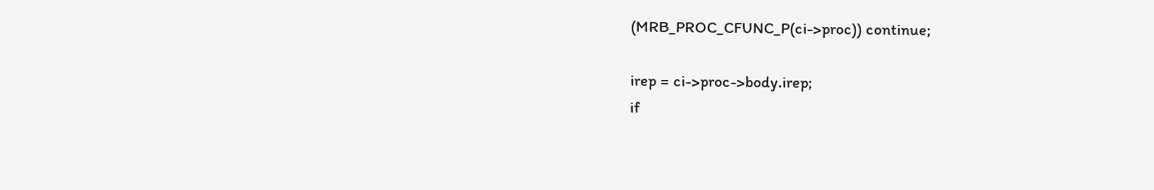(MRB_PROC_CFUNC_P(ci->proc)) continue;

irep = ci->proc->body.irep;
if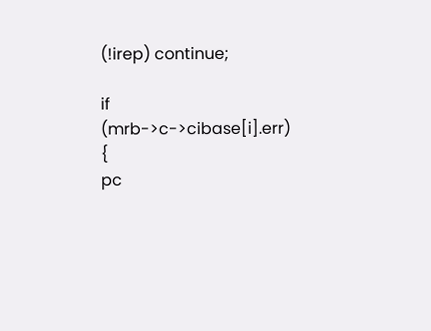(!irep) continue;

if (mrb->c->cibase[i].err) {
pc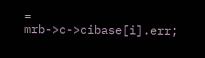= mrb->c->cibase[i].err;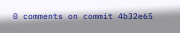0 comments on commit 4b32e65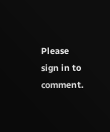Please sign in to comment.